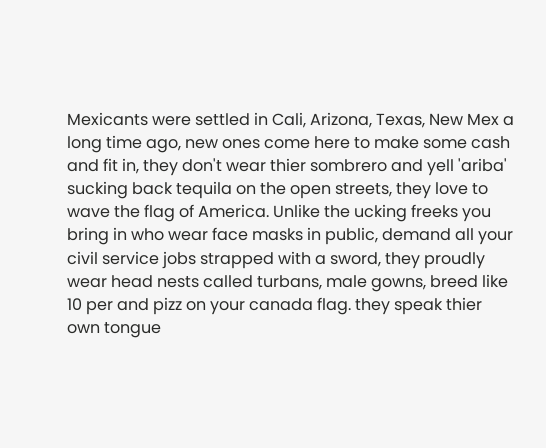Mexicants were settled in Cali, Arizona, Texas, New Mex a long time ago, new ones come here to make some cash and fit in, they don't wear thier sombrero and yell 'ariba' sucking back tequila on the open streets, they love to wave the flag of America. Unlike the ucking freeks you bring in who wear face masks in public, demand all your civil service jobs strapped with a sword, they proudly wear head nests called turbans, male gowns, breed like 10 per and pizz on your canada flag. they speak thier own tongue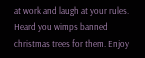at work and laugh at your rules.  Heard you wimps banned christmas trees for them. Enjoy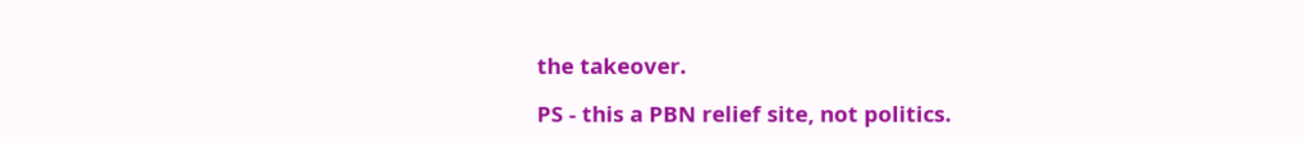the takeover.

PS - this a PBN relief site, not politics.